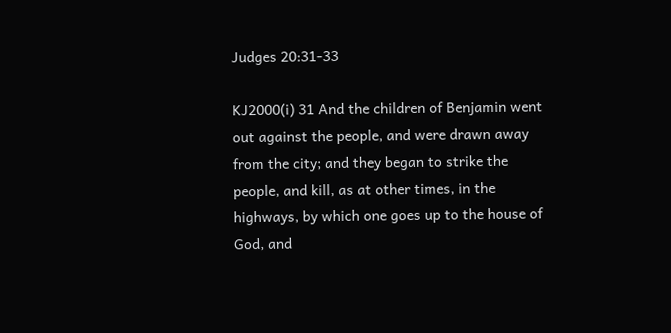Judges 20:31-33

KJ2000(i) 31 And the children of Benjamin went out against the people, and were drawn away from the city; and they began to strike the people, and kill, as at other times, in the highways, by which one goes up to the house of God, and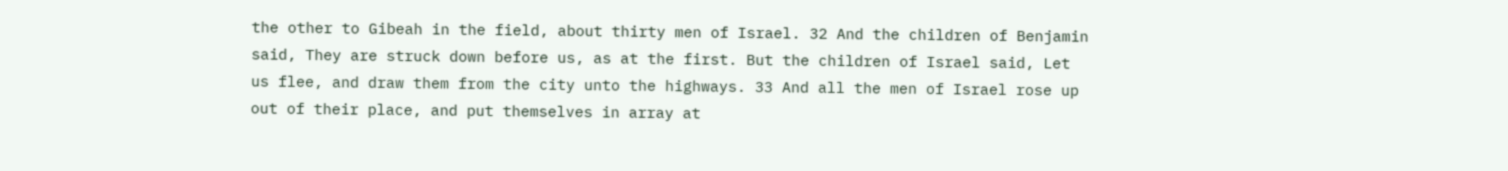the other to Gibeah in the field, about thirty men of Israel. 32 And the children of Benjamin said, They are struck down before us, as at the first. But the children of Israel said, Let us flee, and draw them from the city unto the highways. 33 And all the men of Israel rose up out of their place, and put themselves in array at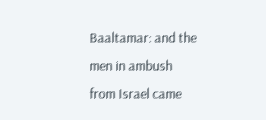Baaltamar: and the men in ambush from Israel came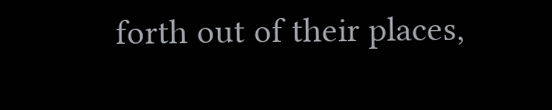forth out of their places,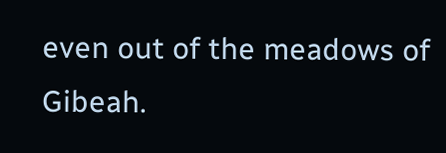even out of the meadows of Gibeah.